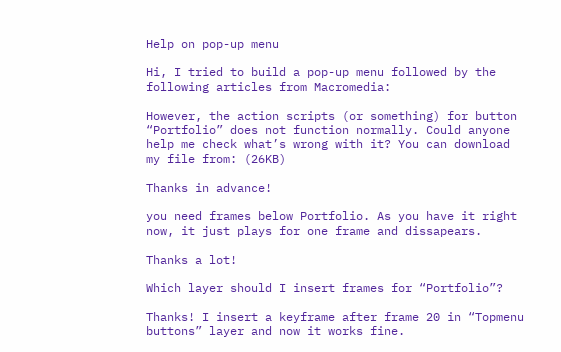Help on pop-up menu

Hi, I tried to build a pop-up menu followed by the following articles from Macromedia:

However, the action scripts (or something) for button “Portfolio” does not function normally. Could anyone help me check what’s wrong with it? You can download my file from: (26KB)

Thanks in advance!

you need frames below Portfolio. As you have it right now, it just plays for one frame and dissapears.

Thanks a lot!

Which layer should I insert frames for “Portfolio”?

Thanks! I insert a keyframe after frame 20 in “Topmenu buttons” layer and now it works fine.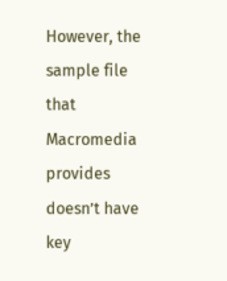However, the sample file that Macromedia provides doesn’t have key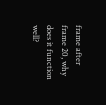frame after frame 20, why does it function well?